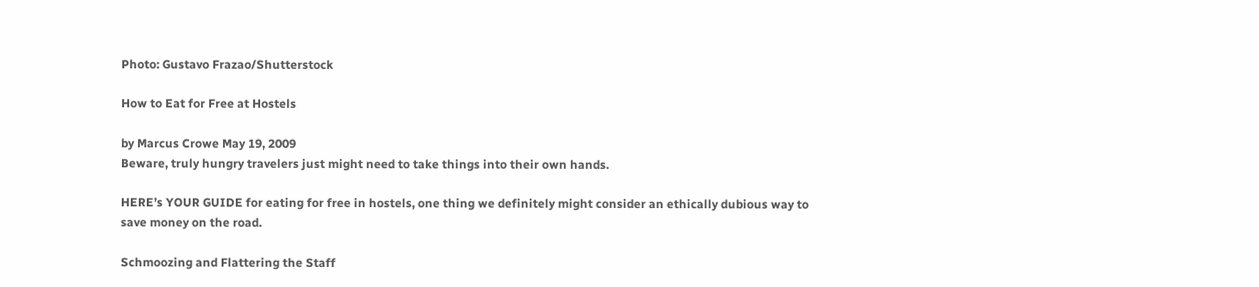Photo: Gustavo Frazao/Shutterstock

How to Eat for Free at Hostels

by Marcus Crowe May 19, 2009
Beware, truly hungry travelers just might need to take things into their own hands.

HERE’s YOUR GUIDE for eating for free in hostels, one thing we definitely might consider an ethically dubious way to save money on the road.

Schmoozing and Flattering the Staff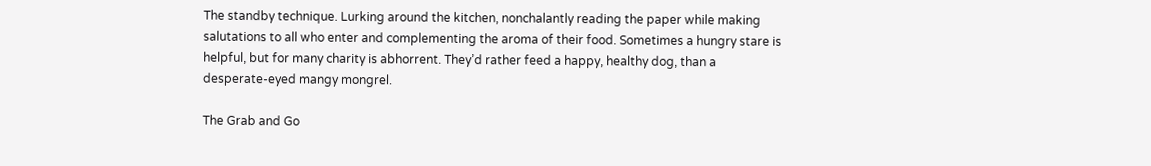The standby technique. Lurking around the kitchen, nonchalantly reading the paper while making salutations to all who enter and complementing the aroma of their food. Sometimes a hungry stare is helpful, but for many charity is abhorrent. They’d rather feed a happy, healthy dog, than a desperate-eyed mangy mongrel.

The Grab and Go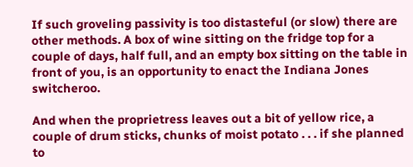If such groveling passivity is too distasteful (or slow) there are other methods. A box of wine sitting on the fridge top for a couple of days, half full, and an empty box sitting on the table in front of you, is an opportunity to enact the Indiana Jones switcheroo.

And when the proprietress leaves out a bit of yellow rice, a couple of drum sticks, chunks of moist potato . . . if she planned to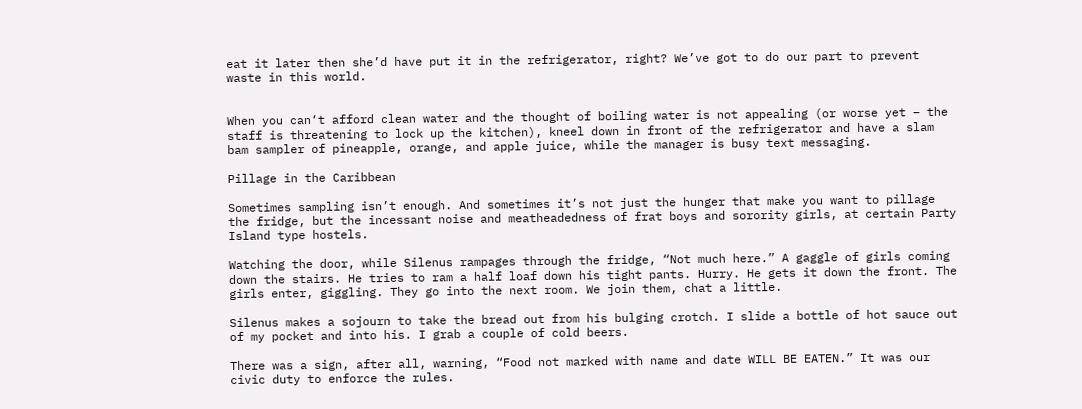eat it later then she’d have put it in the refrigerator, right? We’ve got to do our part to prevent waste in this world.


When you can‘t afford clean water and the thought of boiling water is not appealing (or worse yet – the staff is threatening to lock up the kitchen), kneel down in front of the refrigerator and have a slam bam sampler of pineapple, orange, and apple juice, while the manager is busy text messaging.

Pillage in the Caribbean

Sometimes sampling isn’t enough. And sometimes it’s not just the hunger that make you want to pillage the fridge, but the incessant noise and meatheadedness of frat boys and sorority girls, at certain Party Island type hostels.

Watching the door, while Silenus rampages through the fridge, “Not much here.” A gaggle of girls coming down the stairs. He tries to ram a half loaf down his tight pants. Hurry. He gets it down the front. The girls enter, giggling. They go into the next room. We join them, chat a little.

Silenus makes a sojourn to take the bread out from his bulging crotch. I slide a bottle of hot sauce out of my pocket and into his. I grab a couple of cold beers.

There was a sign, after all, warning, “Food not marked with name and date WILL BE EATEN.” It was our civic duty to enforce the rules.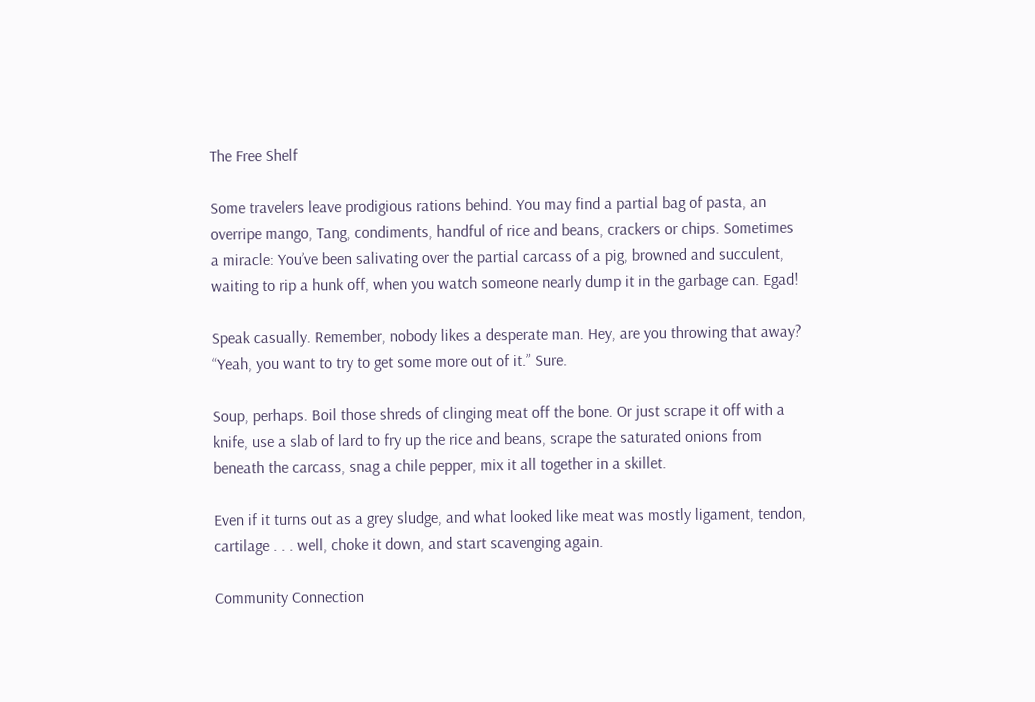The Free Shelf

Some travelers leave prodigious rations behind. You may find a partial bag of pasta, an overripe mango, Tang, condiments, handful of rice and beans, crackers or chips. Sometimes a miracle: You’ve been salivating over the partial carcass of a pig, browned and succulent, waiting to rip a hunk off, when you watch someone nearly dump it in the garbage can. Egad!

Speak casually. Remember, nobody likes a desperate man. Hey, are you throwing that away? “Yeah, you want to try to get some more out of it.” Sure.

Soup, perhaps. Boil those shreds of clinging meat off the bone. Or just scrape it off with a knife, use a slab of lard to fry up the rice and beans, scrape the saturated onions from beneath the carcass, snag a chile pepper, mix it all together in a skillet.

Even if it turns out as a grey sludge, and what looked like meat was mostly ligament, tendon, cartilage . . . well, choke it down, and start scavenging again.

Community Connection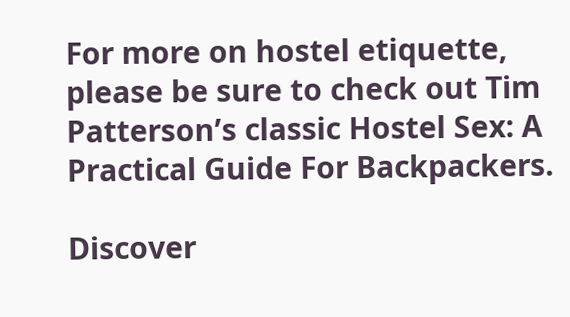For more on hostel etiquette, please be sure to check out Tim Patterson’s classic Hostel Sex: A Practical Guide For Backpackers.

Discover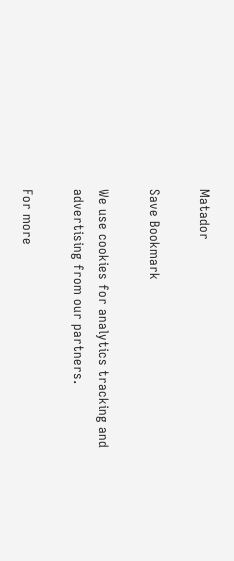Matador

Save Bookmark

We use cookies for analytics tracking and advertising from our partners.

For more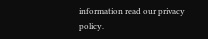information read our privacy policy.